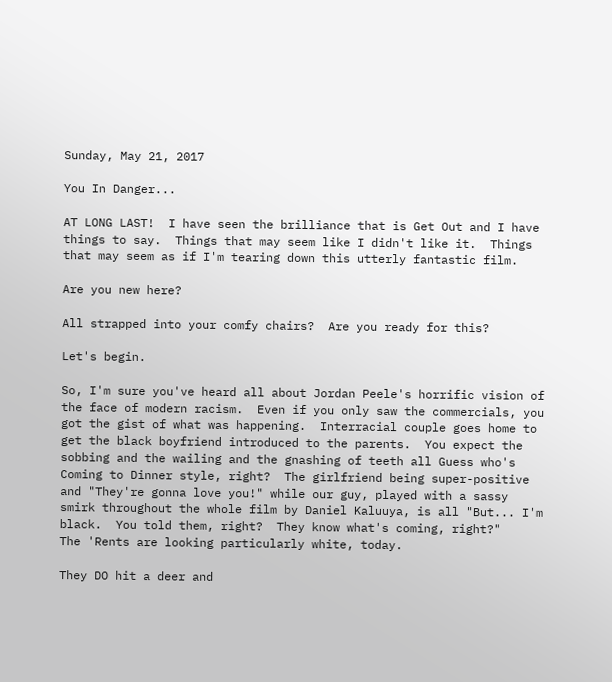Sunday, May 21, 2017

You In Danger...

AT LONG LAST!  I have seen the brilliance that is Get Out and I have things to say.  Things that may seem like I didn't like it.  Things that may seem as if I'm tearing down this utterly fantastic film.

Are you new here?

All strapped into your comfy chairs?  Are you ready for this?

Let's begin.

So, I'm sure you've heard all about Jordan Peele's horrific vision of the face of modern racism.  Even if you only saw the commercials, you got the gist of what was happening.  Interracial couple goes home to get the black boyfriend introduced to the parents.  You expect the sobbing and the wailing and the gnashing of teeth all Guess who's Coming to Dinner style, right?  The girlfriend being super-positive and "They're gonna love you!" while our guy, played with a sassy smirk throughout the whole film by Daniel Kaluuya, is all "But... I'm black.  You told them, right?  They know what's coming, right?"
The 'Rents are looking particularly white, today.

They DO hit a deer and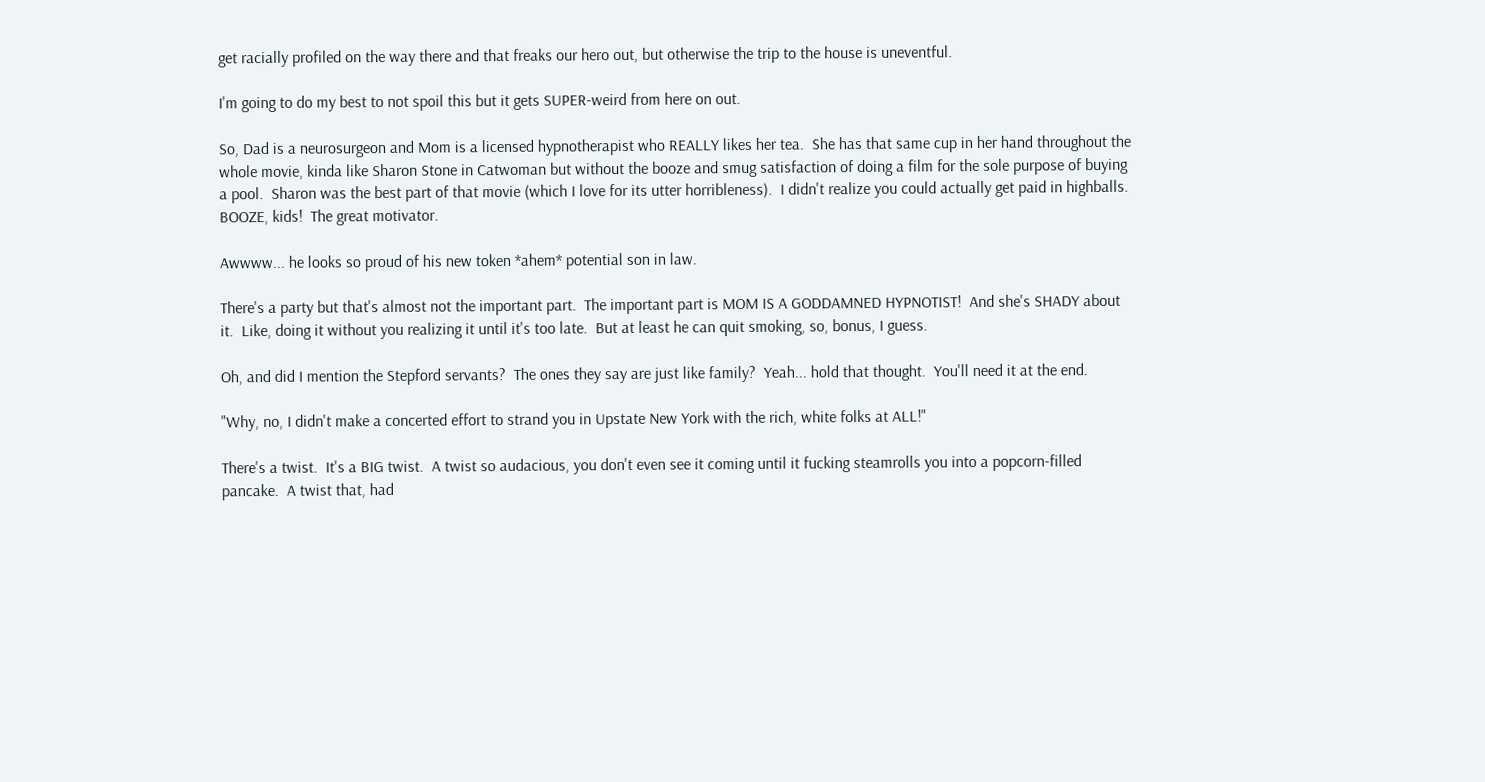get racially profiled on the way there and that freaks our hero out, but otherwise the trip to the house is uneventful.

I'm going to do my best to not spoil this but it gets SUPER-weird from here on out.

So, Dad is a neurosurgeon and Mom is a licensed hypnotherapist who REALLY likes her tea.  She has that same cup in her hand throughout the whole movie, kinda like Sharon Stone in Catwoman but without the booze and smug satisfaction of doing a film for the sole purpose of buying a pool.  Sharon was the best part of that movie (which I love for its utter horribleness).  I didn't realize you could actually get paid in highballs.  BOOZE, kids!  The great motivator.

Awwww... he looks so proud of his new token *ahem* potential son in law.

There's a party but that's almost not the important part.  The important part is MOM IS A GODDAMNED HYPNOTIST!  And she's SHADY about it.  Like, doing it without you realizing it until it's too late.  But at least he can quit smoking, so, bonus, I guess.

Oh, and did I mention the Stepford servants?  The ones they say are just like family?  Yeah... hold that thought.  You'll need it at the end.

"Why, no, I didn't make a concerted effort to strand you in Upstate New York with the rich, white folks at ALL!"

There's a twist.  It's a BIG twist.  A twist so audacious, you don't even see it coming until it fucking steamrolls you into a popcorn-filled pancake.  A twist that, had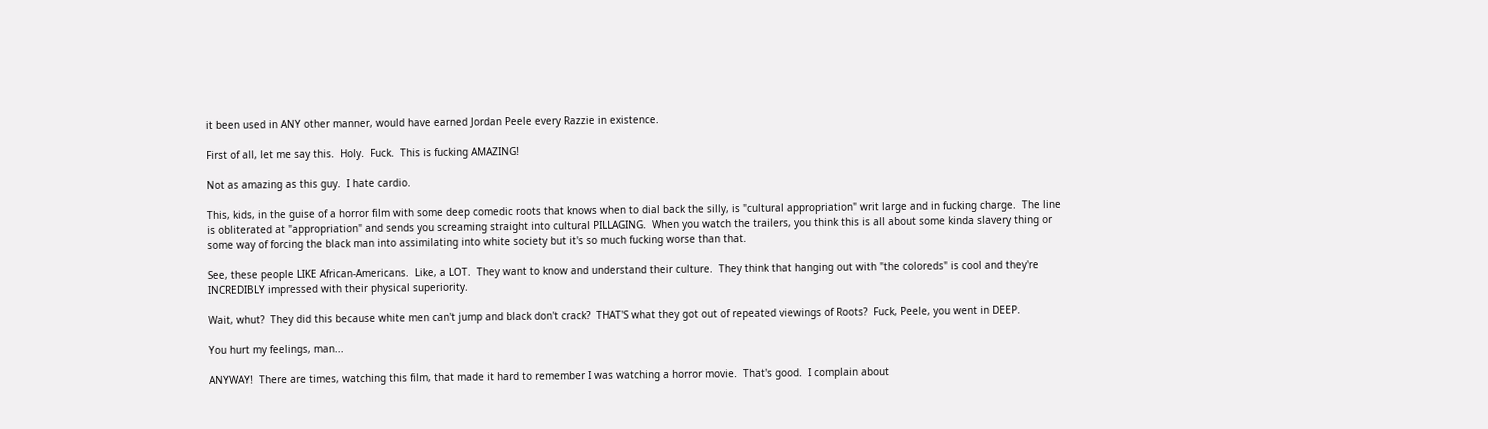it been used in ANY other manner, would have earned Jordan Peele every Razzie in existence.

First of all, let me say this.  Holy.  Fuck.  This is fucking AMAZING!

Not as amazing as this guy.  I hate cardio.

This, kids, in the guise of a horror film with some deep comedic roots that knows when to dial back the silly, is "cultural appropriation" writ large and in fucking charge.  The line is obliterated at "appropriation" and sends you screaming straight into cultural PILLAGING.  When you watch the trailers, you think this is all about some kinda slavery thing or some way of forcing the black man into assimilating into white society but it's so much fucking worse than that.

See, these people LIKE African-Americans.  Like, a LOT.  They want to know and understand their culture.  They think that hanging out with "the coloreds" is cool and they're INCREDIBLY impressed with their physical superiority.

Wait, whut?  They did this because white men can't jump and black don't crack?  THAT'S what they got out of repeated viewings of Roots?  Fuck, Peele, you went in DEEP.

You hurt my feelings, man...

ANYWAY!  There are times, watching this film, that made it hard to remember I was watching a horror movie.  That's good.  I complain about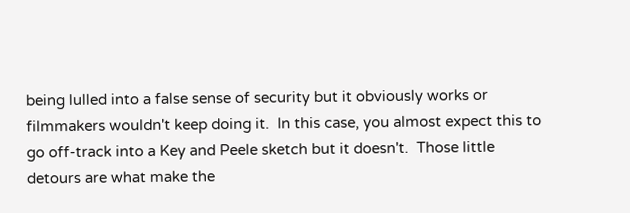being lulled into a false sense of security but it obviously works or filmmakers wouldn't keep doing it.  In this case, you almost expect this to go off-track into a Key and Peele sketch but it doesn't.  Those little detours are what make the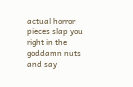actual horror pieces slap you right in the goddamn nuts and say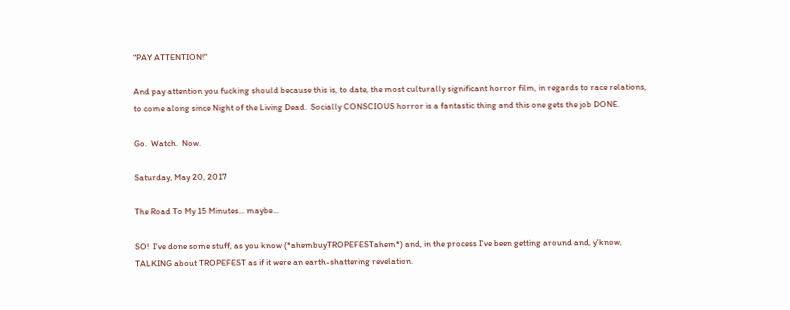"PAY ATTENTION!"

And pay attention you fucking should because this is, to date, the most culturally significant horror film, in regards to race relations, to come along since Night of the Living Dead.  Socially CONSCIOUS horror is a fantastic thing and this one gets the job DONE.

Go.  Watch.  Now.

Saturday, May 20, 2017

The Road To My 15 Minutes... maybe...

SO!  I've done some stuff, as you know (*ahembuyTROPEFESTahem*) and, in the process I've been getting around and, y'know, TALKING about TROPEFEST as if it were an earth-shattering revelation.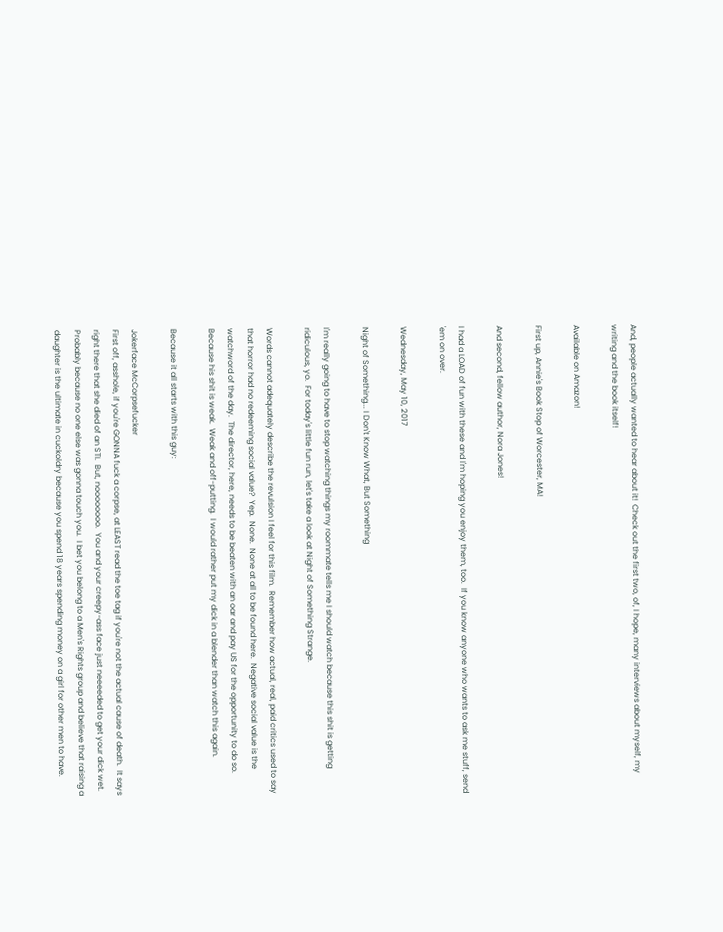And, people actually wanted to hear about it!  Check out the first two, of, I hope, many interviews about myself, my writing and the book itself!

Available on Amazon!

First up, Annie's Book Stop of Worcester, MA!

And second, fellow author, Nora Jones!

I had a LOAD of fun with these and I'm hoping you enjoy them, too.  If you know anyone who wants to ask me stuff, send 'em on over.

Wednesday, May 10, 2017

Night of Something... I Don't Know What, But Something

I'm really going to have to stop watching things my roommate tells me I should watch because this shit is getting ridiculous, yo.  For today's little fun run, let's take a look at Night of Something Strange.

Words cannot adequately describe the revulsion I feel for this film.  Remember how actual, real, paid critics used to say that horror had no redeeming social value?  Yep.  None.  None at all to be found here.  Negative social value is the watchword of the day.  The director, here, needs to be beaten with an oar and pay US for the opportunity to do so.  Because his shit is weak.  Weak and off-putting.  I would rather put my dick in a blender than watch this again.

Because it all starts with this guy:

Jokerface McCorpsefucker
First off, asshole, if you're GONNA fuck a corpse, at LEAST read the toe tag if you're not the actual cause of death.  It says right there that she died of an STI.  But, noooooooo.  You and your creepy-ass face just neeeeded to get your dick wet.  Probably because no one else was gonna touch you.  I bet you belong to a Men's Rights group and believe that raising a daughter is the ultimate in cuckoldry because you spend 18 years spending money on a girl for other men to have.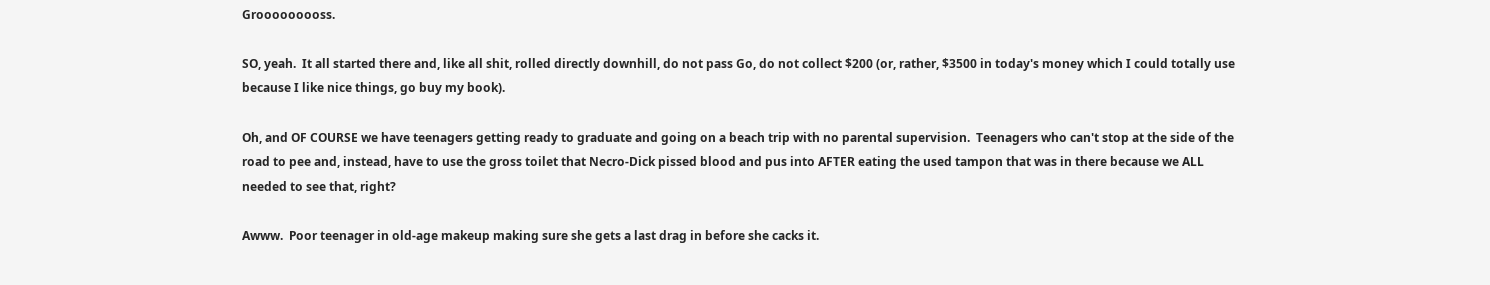Grooooooooss.

SO, yeah.  It all started there and, like all shit, rolled directly downhill, do not pass Go, do not collect $200 (or, rather, $3500 in today's money which I could totally use because I like nice things, go buy my book).

Oh, and OF COURSE we have teenagers getting ready to graduate and going on a beach trip with no parental supervision.  Teenagers who can't stop at the side of the road to pee and, instead, have to use the gross toilet that Necro-Dick pissed blood and pus into AFTER eating the used tampon that was in there because we ALL needed to see that, right?

Awww.  Poor teenager in old-age makeup making sure she gets a last drag in before she cacks it.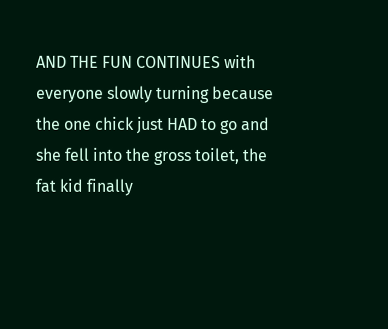AND THE FUN CONTINUES with everyone slowly turning because the one chick just HAD to go and she fell into the gross toilet, the fat kid finally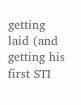getting laid (and getting his first STI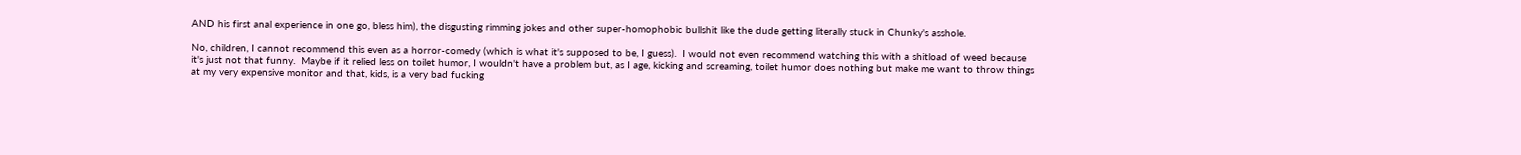AND his first anal experience in one go, bless him), the disgusting rimming jokes and other super-homophobic bullshit like the dude getting literally stuck in Chunky's asshole.

No, children, I cannot recommend this even as a horror-comedy (which is what it's supposed to be, I guess).  I would not even recommend watching this with a shitload of weed because it's just not that funny.  Maybe if it relied less on toilet humor, I wouldn't have a problem but, as I age, kicking and screaming, toilet humor does nothing but make me want to throw things at my very expensive monitor and that, kids, is a very bad fucking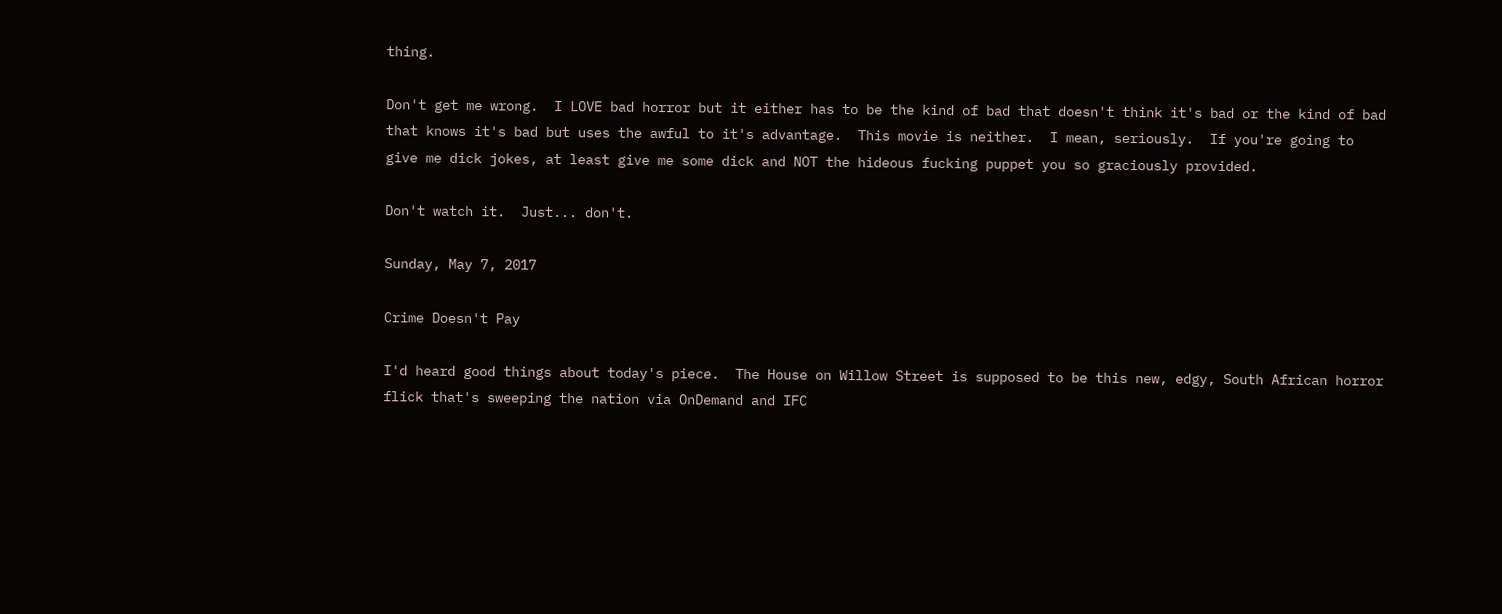thing.

Don't get me wrong.  I LOVE bad horror but it either has to be the kind of bad that doesn't think it's bad or the kind of bad that knows it's bad but uses the awful to it's advantage.  This movie is neither.  I mean, seriously.  If you're going to give me dick jokes, at least give me some dick and NOT the hideous fucking puppet you so graciously provided.

Don't watch it.  Just... don't.

Sunday, May 7, 2017

Crime Doesn't Pay

I'd heard good things about today's piece.  The House on Willow Street is supposed to be this new, edgy, South African horror flick that's sweeping the nation via OnDemand and IFC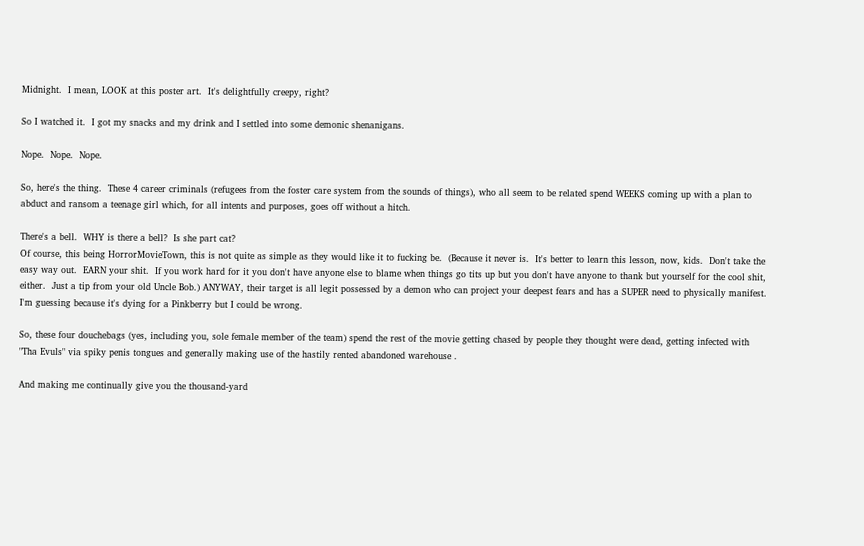Midnight.  I mean, LOOK at this poster art.  It's delightfully creepy, right?

So I watched it.  I got my snacks and my drink and I settled into some demonic shenanigans.

Nope.  Nope.  Nope.

So, here's the thing.  These 4 career criminals (refugees from the foster care system from the sounds of things), who all seem to be related spend WEEKS coming up with a plan to abduct and ransom a teenage girl which, for all intents and purposes, goes off without a hitch.

There's a bell.  WHY is there a bell?  Is she part cat?
Of course, this being HorrorMovieTown, this is not quite as simple as they would like it to fucking be.  (Because it never is.  It's better to learn this lesson, now, kids.  Don't take the easy way out.  EARN your shit.  If you work hard for it you don't have anyone else to blame when things go tits up but you don't have anyone to thank but yourself for the cool shit, either.  Just a tip from your old Uncle Bob.) ANYWAY, their target is all legit possessed by a demon who can project your deepest fears and has a SUPER need to physically manifest.  I'm guessing because it's dying for a Pinkberry but I could be wrong.

So, these four douchebags (yes, including you, sole female member of the team) spend the rest of the movie getting chased by people they thought were dead, getting infected with "Tha Evuls" via spiky penis tongues and generally making use of the hastily rented abandoned warehouse .

And making me continually give you the thousand-yard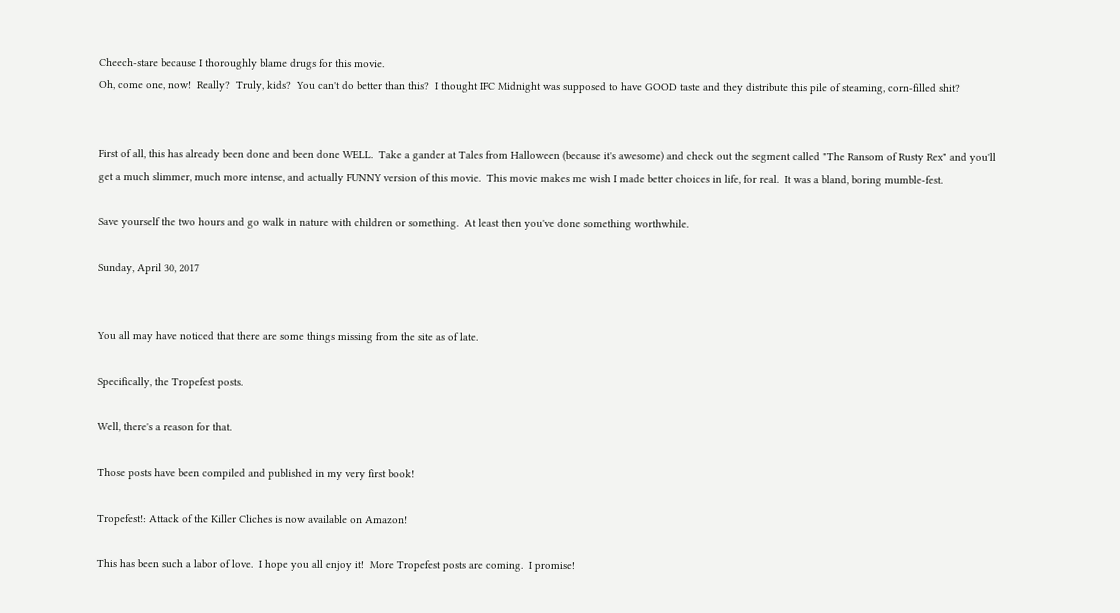Cheech-stare because I thoroughly blame drugs for this movie.
Oh, come one, now!  Really?  Truly, kids?  You can't do better than this?  I thought IFC Midnight was supposed to have GOOD taste and they distribute this pile of steaming, corn-filled shit?


First of all, this has already been done and been done WELL.  Take a gander at Tales from Halloween (because it's awesome) and check out the segment called "The Ransom of Rusty Rex" and you'll get a much slimmer, much more intense, and actually FUNNY version of this movie.  This movie makes me wish I made better choices in life, for real.  It was a bland, boring mumble-fest.

Save yourself the two hours and go walk in nature with children or something.  At least then you've done something worthwhile.

Sunday, April 30, 2017


You all may have noticed that there are some things missing from the site as of late.

Specifically, the Tropefest posts.

Well, there's a reason for that.

Those posts have been compiled and published in my very first book!

Tropefest!: Attack of the Killer Cliches is now available on Amazon!

This has been such a labor of love.  I hope you all enjoy it!  More Tropefest posts are coming.  I promise!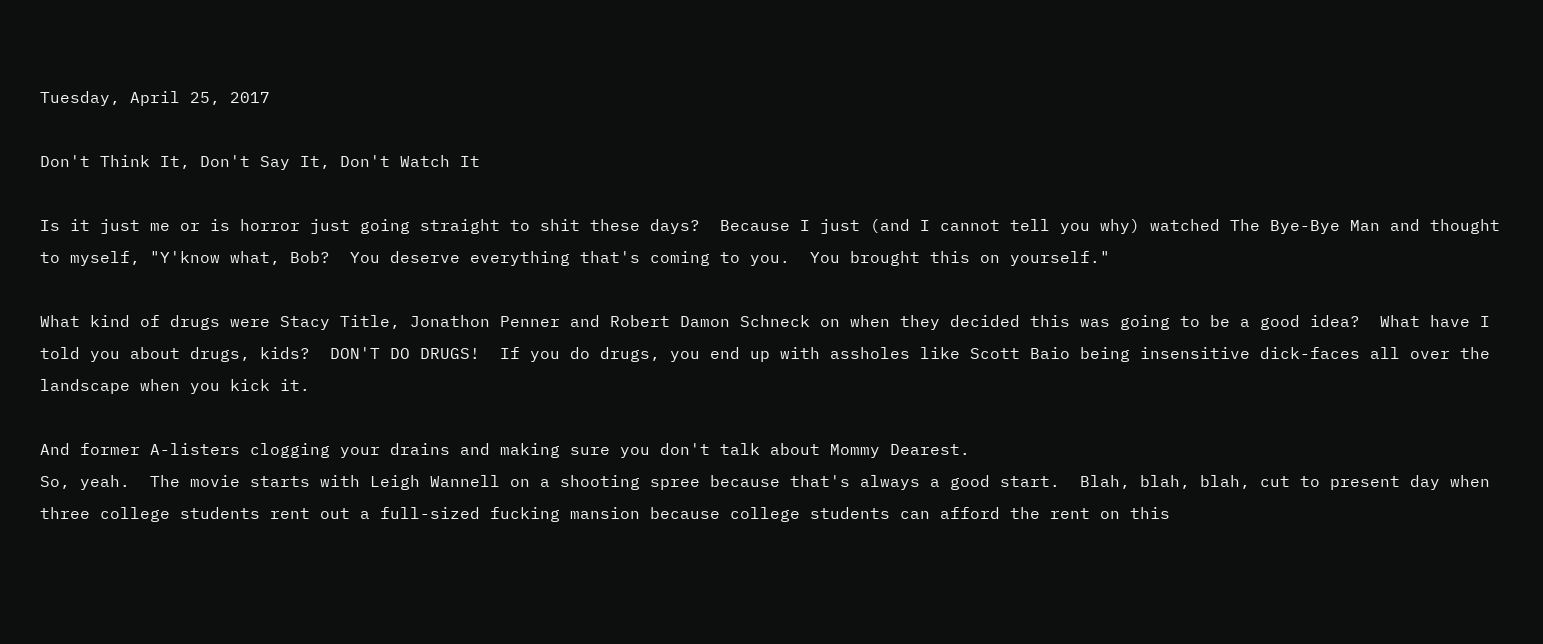Tuesday, April 25, 2017

Don't Think It, Don't Say It, Don't Watch It

Is it just me or is horror just going straight to shit these days?  Because I just (and I cannot tell you why) watched The Bye-Bye Man and thought to myself, "Y'know what, Bob?  You deserve everything that's coming to you.  You brought this on yourself."

What kind of drugs were Stacy Title, Jonathon Penner and Robert Damon Schneck on when they decided this was going to be a good idea?  What have I told you about drugs, kids?  DON'T DO DRUGS!  If you do drugs, you end up with assholes like Scott Baio being insensitive dick-faces all over the landscape when you kick it.

And former A-listers clogging your drains and making sure you don't talk about Mommy Dearest.
So, yeah.  The movie starts with Leigh Wannell on a shooting spree because that's always a good start.  Blah, blah, blah, cut to present day when three college students rent out a full-sized fucking mansion because college students can afford the rent on this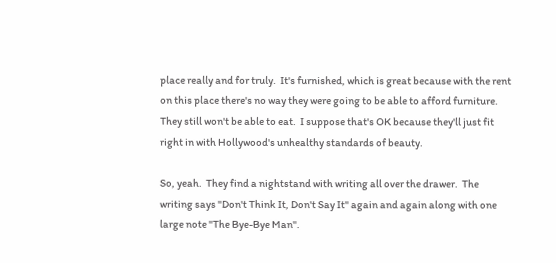place really and for truly.  It's furnished, which is great because with the rent on this place there's no way they were going to be able to afford furniture.  They still won't be able to eat.  I suppose that's OK because they'll just fit right in with Hollywood's unhealthy standards of beauty.

So, yeah.  They find a nightstand with writing all over the drawer.  The writing says "Don't Think It, Don't Say It" again and again along with one large note "The Bye-Bye Man".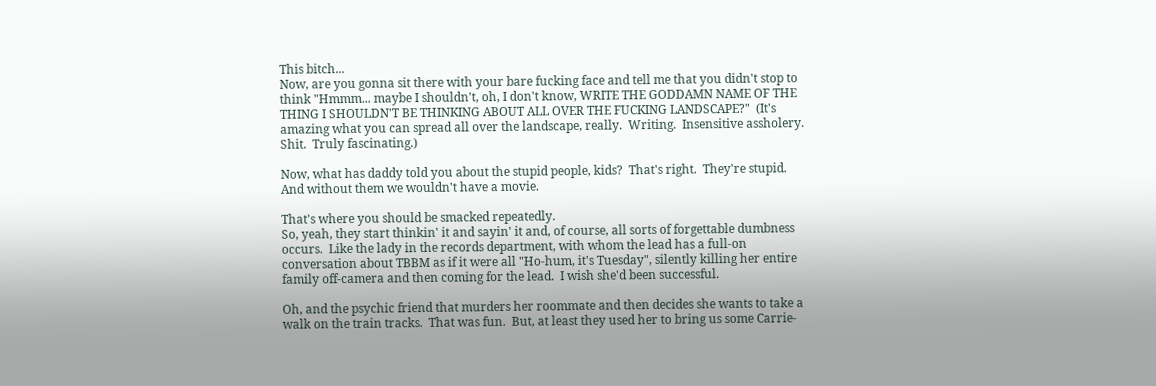This bitch...
Now, are you gonna sit there with your bare fucking face and tell me that you didn't stop to think "Hmmm... maybe I shouldn't, oh, I don't know, WRITE THE GODDAMN NAME OF THE THING I SHOULDN'T BE THINKING ABOUT ALL OVER THE FUCKING LANDSCAPE?"  (It's amazing what you can spread all over the landscape, really.  Writing.  Insensitive assholery.  Shit.  Truly fascinating.)

Now, what has daddy told you about the stupid people, kids?  That's right.  They're stupid.  And without them we wouldn't have a movie.

That's where you should be smacked repeatedly.
So, yeah, they start thinkin' it and sayin' it and, of course, all sorts of forgettable dumbness occurs.  Like the lady in the records department, with whom the lead has a full-on conversation about TBBM as if it were all "Ho-hum, it's Tuesday", silently killing her entire family off-camera and then coming for the lead.  I wish she'd been successful.

Oh, and the psychic friend that murders her roommate and then decides she wants to take a walk on the train tracks.  That was fun.  But, at least they used her to bring us some Carrie-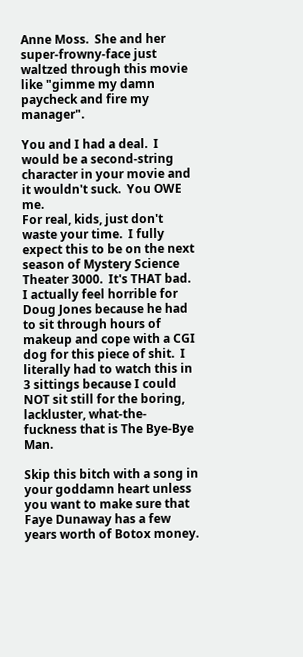Anne Moss.  She and her super-frowny-face just waltzed through this movie like "gimme my damn paycheck and fire my manager".

You and I had a deal.  I would be a second-string character in your movie and it wouldn't suck.  You OWE me.
For real, kids, just don't waste your time.  I fully expect this to be on the next season of Mystery Science Theater 3000.  It's THAT bad.  I actually feel horrible for Doug Jones because he had to sit through hours of makeup and cope with a CGI dog for this piece of shit.  I literally had to watch this in 3 sittings because I could NOT sit still for the boring, lackluster, what-the-fuckness that is The Bye-Bye Man.

Skip this bitch with a song in your goddamn heart unless you want to make sure that Faye Dunaway has a few years worth of Botox money.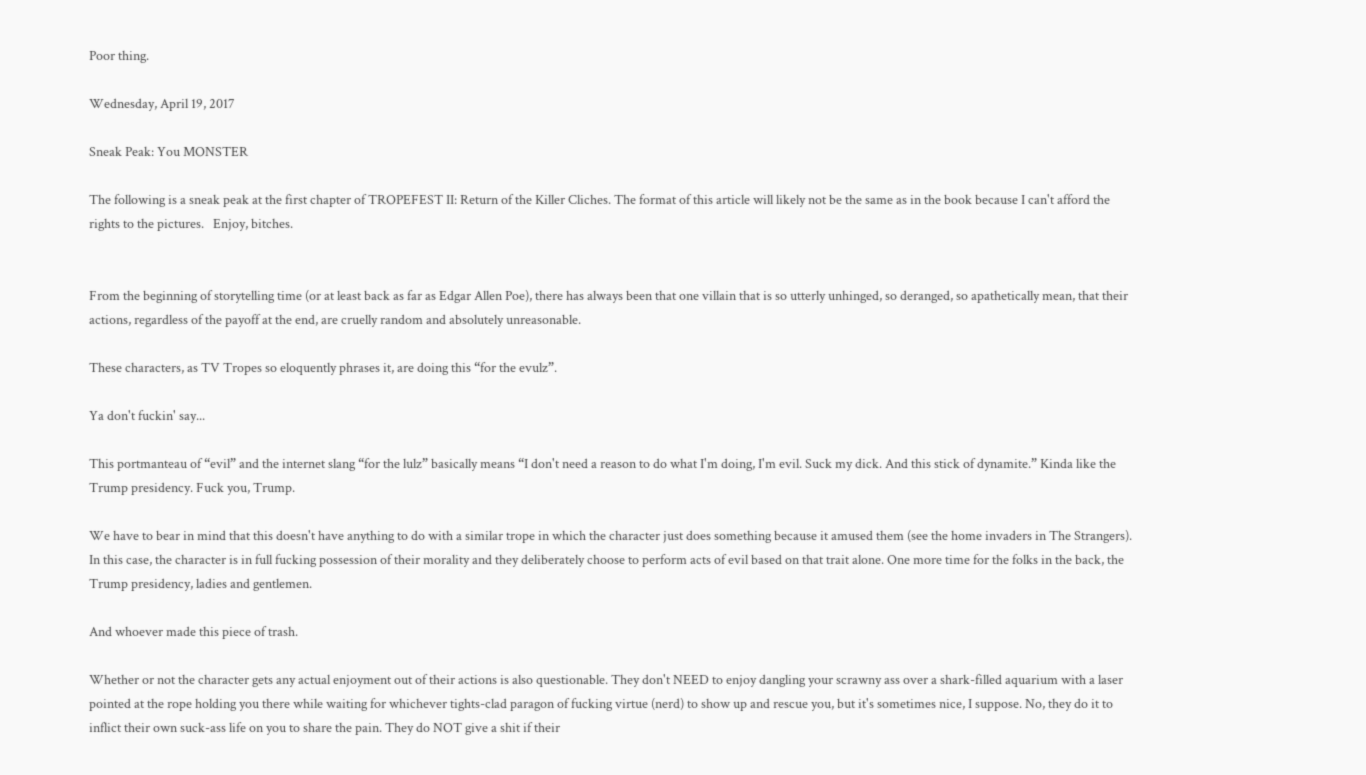Poor thing.

Wednesday, April 19, 2017

Sneak Peak: You MONSTER

The following is a sneak peak at the first chapter of TROPEFEST II: Return of the Killer Cliches. The format of this article will likely not be the same as in the book because I can't afford the rights to the pictures.   Enjoy, bitches.


From the beginning of storytelling time (or at least back as far as Edgar Allen Poe), there has always been that one villain that is so utterly unhinged, so deranged, so apathetically mean, that their actions, regardless of the payoff at the end, are cruelly random and absolutely unreasonable.

These characters, as TV Tropes so eloquently phrases it, are doing this “for the evulz”.

Ya don't fuckin' say...

This portmanteau of “evil” and the internet slang “for the lulz” basically means “I don't need a reason to do what I'm doing, I'm evil. Suck my dick. And this stick of dynamite.” Kinda like the Trump presidency. Fuck you, Trump.

We have to bear in mind that this doesn't have anything to do with a similar trope in which the character just does something because it amused them (see the home invaders in The Strangers). In this case, the character is in full fucking possession of their morality and they deliberately choose to perform acts of evil based on that trait alone. One more time for the folks in the back, the Trump presidency, ladies and gentlemen.

And whoever made this piece of trash.

Whether or not the character gets any actual enjoyment out of their actions is also questionable. They don't NEED to enjoy dangling your scrawny ass over a shark-filled aquarium with a laser pointed at the rope holding you there while waiting for whichever tights-clad paragon of fucking virtue (nerd) to show up and rescue you, but it's sometimes nice, I suppose. No, they do it to inflict their own suck-ass life on you to share the pain. They do NOT give a shit if their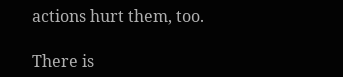actions hurt them, too.

There is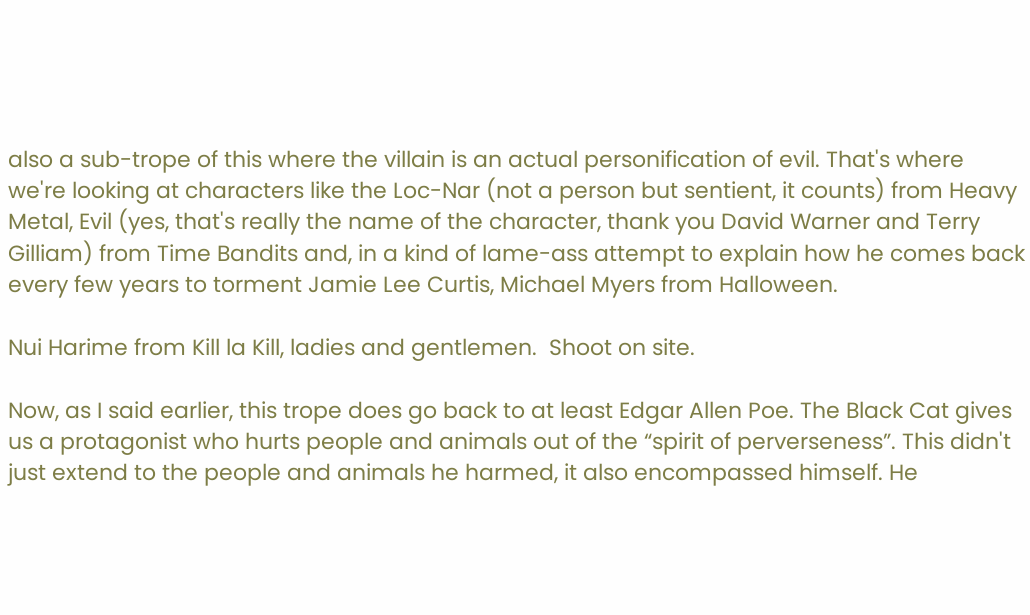also a sub-trope of this where the villain is an actual personification of evil. That's where we're looking at characters like the Loc-Nar (not a person but sentient, it counts) from Heavy Metal, Evil (yes, that's really the name of the character, thank you David Warner and Terry Gilliam) from Time Bandits and, in a kind of lame-ass attempt to explain how he comes back every few years to torment Jamie Lee Curtis, Michael Myers from Halloween.

Nui Harime from Kill la Kill, ladies and gentlemen.  Shoot on site.

Now, as I said earlier, this trope does go back to at least Edgar Allen Poe. The Black Cat gives us a protagonist who hurts people and animals out of the “spirit of perverseness”. This didn't just extend to the people and animals he harmed, it also encompassed himself. He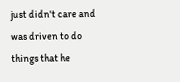just didn't care and was driven to do things that he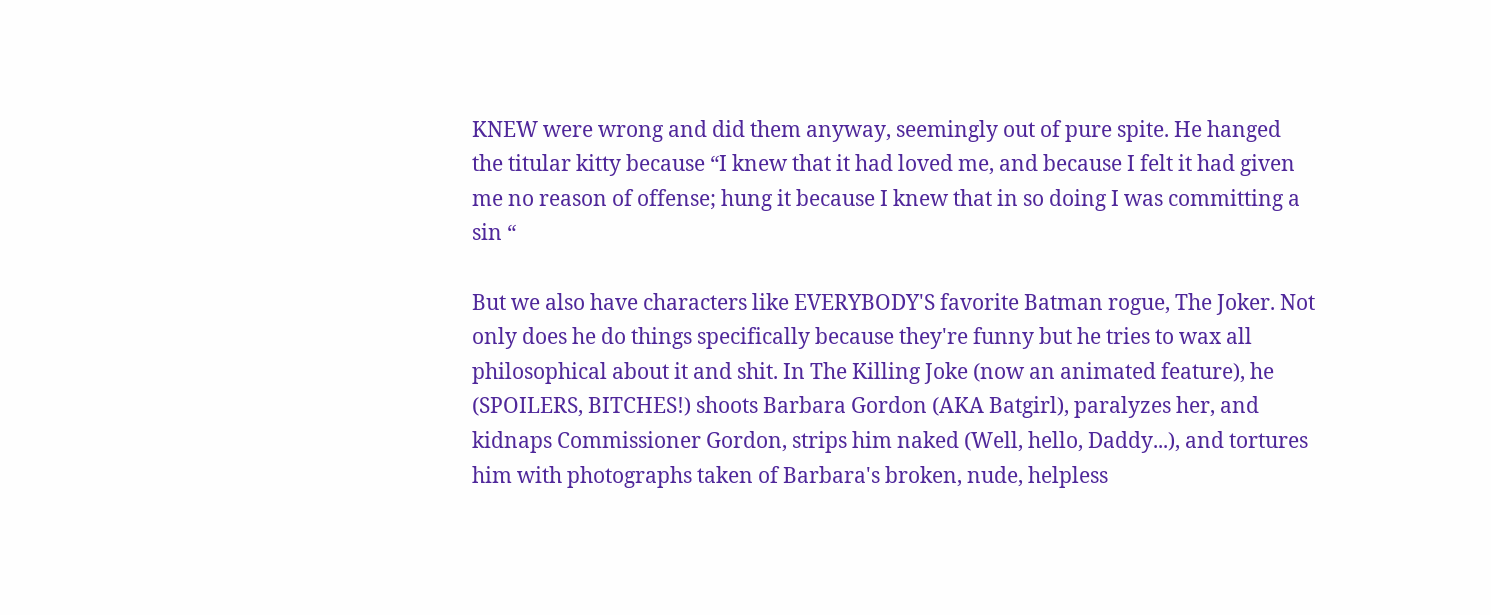KNEW were wrong and did them anyway, seemingly out of pure spite. He hanged the titular kitty because “I knew that it had loved me, and because I felt it had given me no reason of offense; hung it because I knew that in so doing I was committing a sin “

But we also have characters like EVERYBODY'S favorite Batman rogue, The Joker. Not only does he do things specifically because they're funny but he tries to wax all philosophical about it and shit. In The Killing Joke (now an animated feature), he (SPOILERS, BITCHES!) shoots Barbara Gordon (AKA Batgirl), paralyzes her, and kidnaps Commissioner Gordon, strips him naked (Well, hello, Daddy...), and tortures him with photographs taken of Barbara's broken, nude, helpless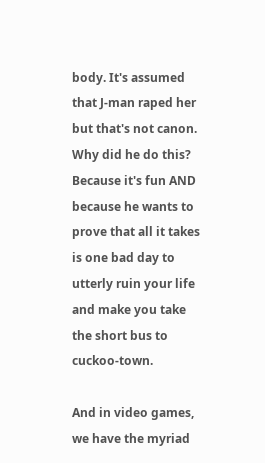body. It's assumed that J-man raped her but that's not canon. Why did he do this? Because it's fun AND because he wants to prove that all it takes is one bad day to utterly ruin your life and make you take the short bus to cuckoo-town.

And in video games, we have the myriad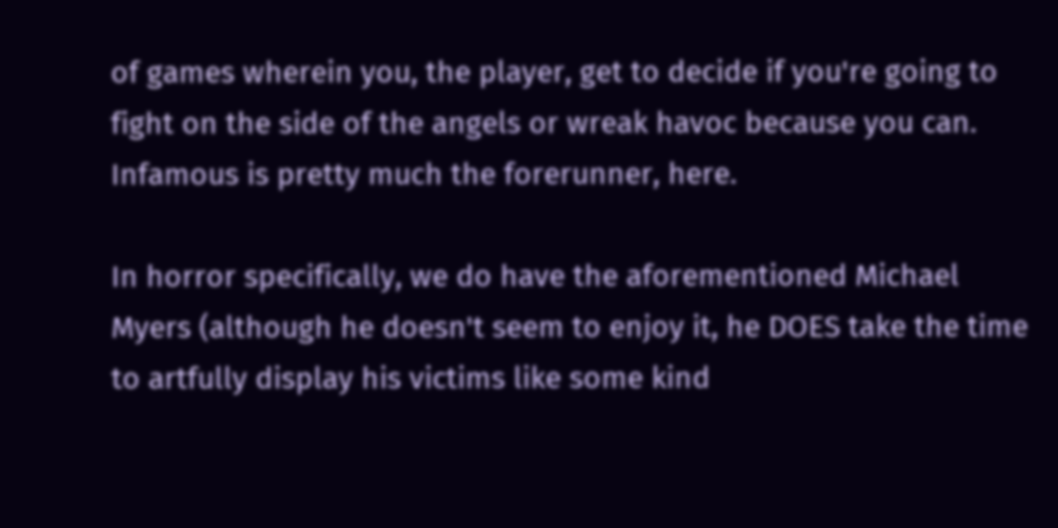of games wherein you, the player, get to decide if you're going to fight on the side of the angels or wreak havoc because you can. Infamous is pretty much the forerunner, here.

In horror specifically, we do have the aforementioned Michael Myers (although he doesn't seem to enjoy it, he DOES take the time to artfully display his victims like some kind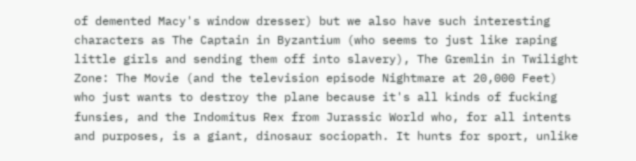of demented Macy's window dresser) but we also have such interesting characters as The Captain in Byzantium (who seems to just like raping little girls and sending them off into slavery), The Gremlin in Twilight Zone: The Movie (and the television episode Nightmare at 20,000 Feet) who just wants to destroy the plane because it's all kinds of fucking funsies, and the Indomitus Rex from Jurassic World who, for all intents and purposes, is a giant, dinosaur sociopath. It hunts for sport, unlike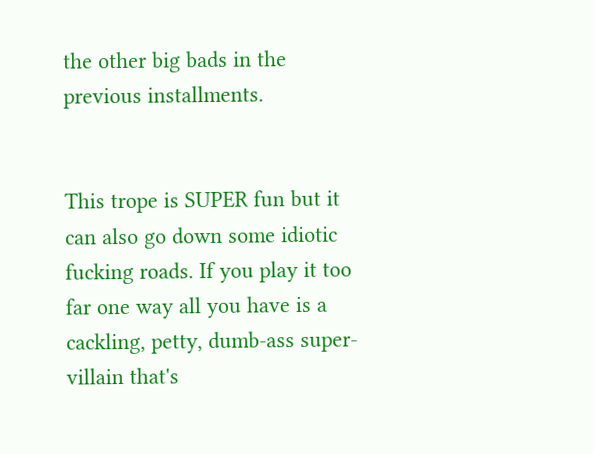the other big bads in the previous installments.


This trope is SUPER fun but it can also go down some idiotic fucking roads. If you play it too far one way all you have is a cackling, petty, dumb-ass super-villain that's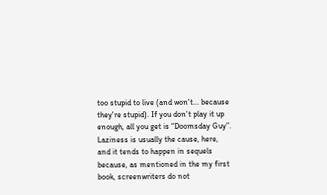too stupid to live (and won't... because they're stupid). If you don't play it up enough, all you get is “Doomsday Guy”. Laziness is usually the cause, here, and it tends to happen in sequels because, as mentioned in the my first book, screenwriters do not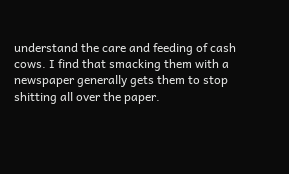understand the care and feeding of cash cows. I find that smacking them with a newspaper generally gets them to stop shitting all over the paper.